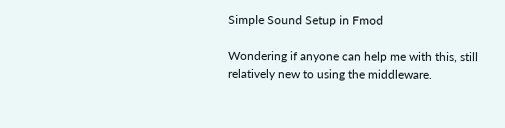Simple Sound Setup in Fmod

Wondering if anyone can help me with this, still relatively new to using the middleware.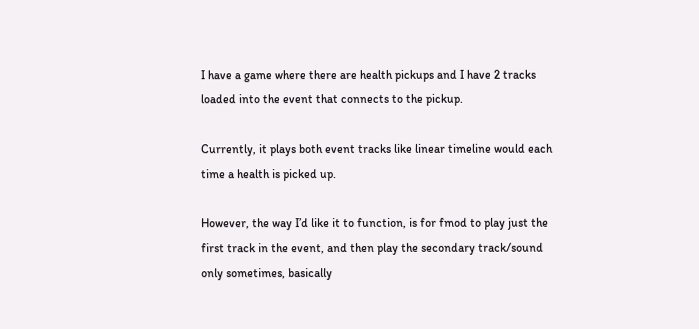I have a game where there are health pickups and I have 2 tracks loaded into the event that connects to the pickup.

Currently, it plays both event tracks like linear timeline would each time a health is picked up.

However, the way I’d like it to function, is for fmod to play just the first track in the event, and then play the secondary track/sound only sometimes, basically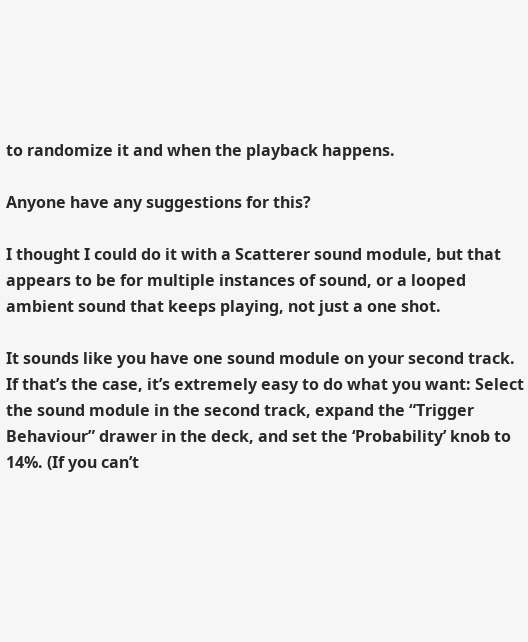to randomize it and when the playback happens.

Anyone have any suggestions for this?

I thought I could do it with a Scatterer sound module, but that appears to be for multiple instances of sound, or a looped ambient sound that keeps playing, not just a one shot.

It sounds like you have one sound module on your second track. If that’s the case, it’s extremely easy to do what you want: Select the sound module in the second track, expand the “Trigger Behaviour” drawer in the deck, and set the ‘Probability’ knob to 14%. (If you can’t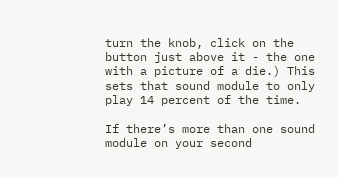turn the knob, click on the button just above it - the one with a picture of a die.) This sets that sound module to only play 14 percent of the time.

If there’s more than one sound module on your second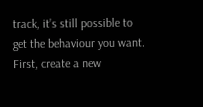track, it’s still possible to get the behaviour you want. First, create a new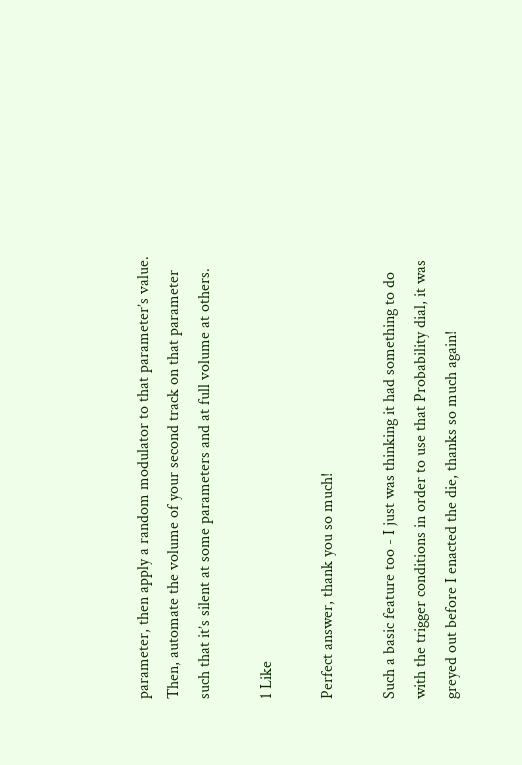parameter, then apply a random modulator to that parameter’s value. Then, automate the volume of your second track on that parameter such that it’s silent at some parameters and at full volume at others.

1 Like

Perfect answer, thank you so much!

Such a basic feature too - I just was thinking it had something to do with the trigger conditions in order to use that Probability dial, it was greyed out before I enacted the die, thanks so much again!